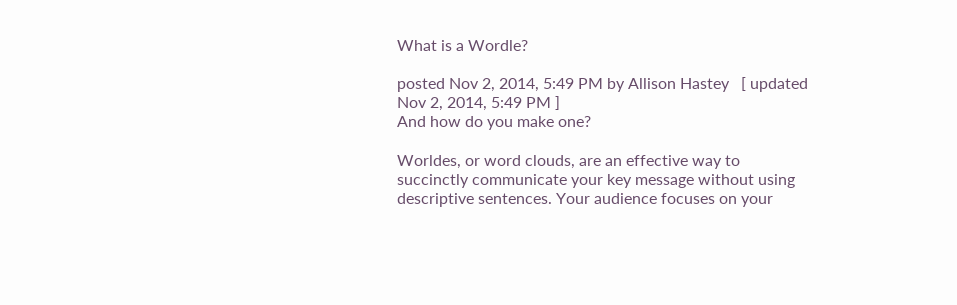What is a Wordle?

posted Nov 2, 2014, 5:49 PM by Allison Hastey   [ updated Nov 2, 2014, 5:49 PM ]
And how do you make one?

Worldes, or word clouds, are an effective way to succinctly communicate your key message without using descriptive sentences. Your audience focuses on your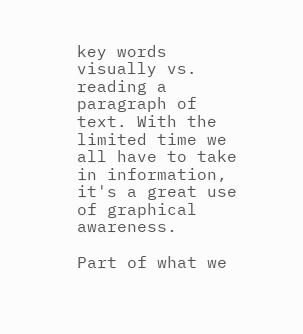key words visually vs. reading a paragraph of text. With the limited time we all have to take in information, it's a great use of graphical awareness.

Part of what we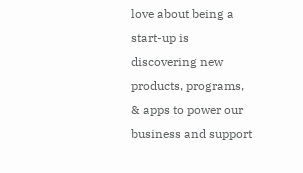love about being a start-up is discovering new products, programs, & apps to power our business and support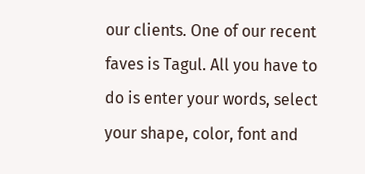our clients. One of our recent faves is Tagul. All you have to do is enter your words, select your shape, color, font and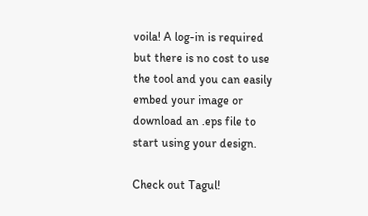voila! A log-in is required but there is no cost to use the tool and you can easily embed your image or download an .eps file to start using your design.

Check out Tagul!